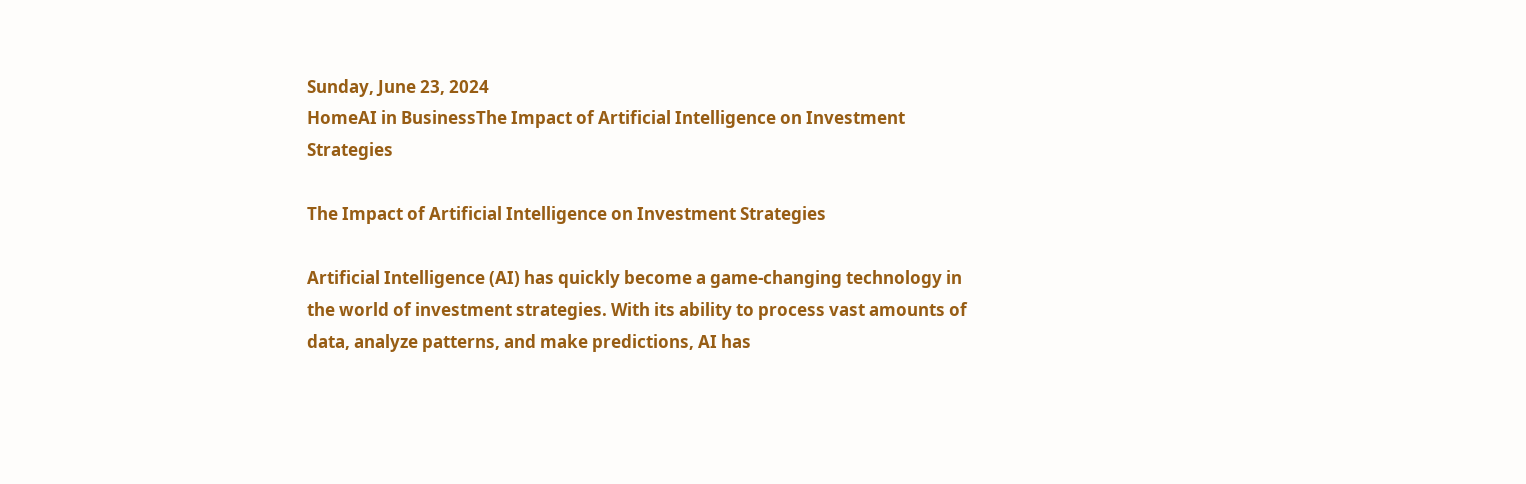Sunday, June 23, 2024
HomeAI in BusinessThe Impact of Artificial Intelligence on Investment Strategies

The Impact of Artificial Intelligence on Investment Strategies

Artificial Intelligence (AI) has quickly become a game-changing technology in the world of investment strategies. With its ability to process vast amounts of data, analyze patterns, and make predictions, AI has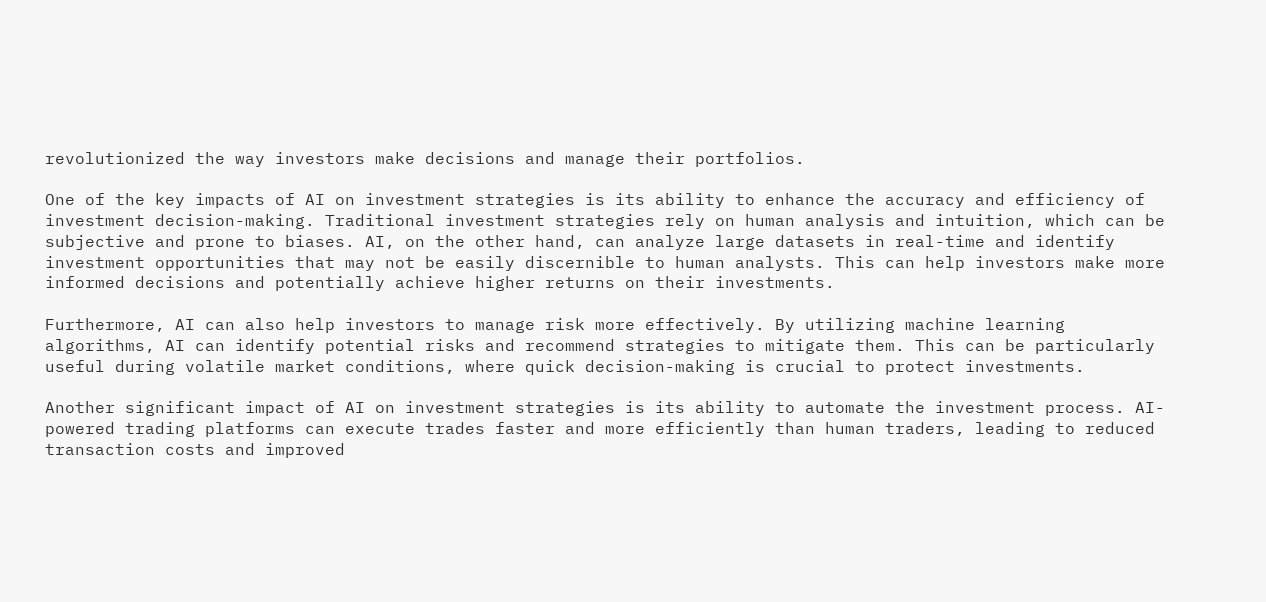revolutionized the way investors make decisions and manage their portfolios.

One of the key impacts of AI on investment strategies is its ability to enhance the accuracy and efficiency of investment decision-making. Traditional investment strategies rely on human analysis and intuition, which can be subjective and prone to biases. AI, on the other hand, can analyze large datasets in real-time and identify investment opportunities that may not be easily discernible to human analysts. This can help investors make more informed decisions and potentially achieve higher returns on their investments.

Furthermore, AI can also help investors to manage risk more effectively. By utilizing machine learning algorithms, AI can identify potential risks and recommend strategies to mitigate them. This can be particularly useful during volatile market conditions, where quick decision-making is crucial to protect investments.

Another significant impact of AI on investment strategies is its ability to automate the investment process. AI-powered trading platforms can execute trades faster and more efficiently than human traders, leading to reduced transaction costs and improved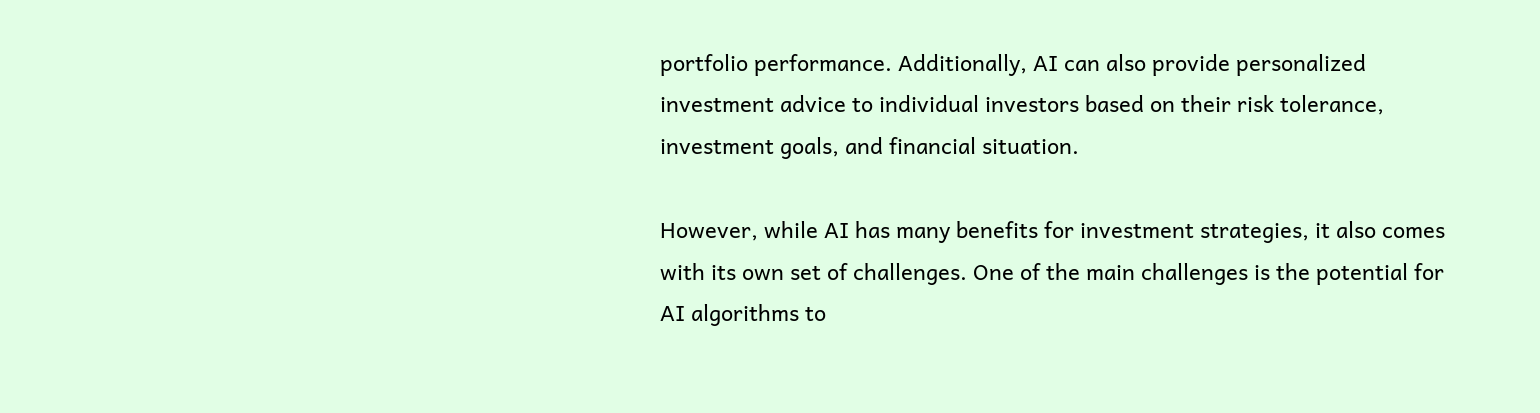portfolio performance. Additionally, AI can also provide personalized investment advice to individual investors based on their risk tolerance, investment goals, and financial situation.

However, while AI has many benefits for investment strategies, it also comes with its own set of challenges. One of the main challenges is the potential for AI algorithms to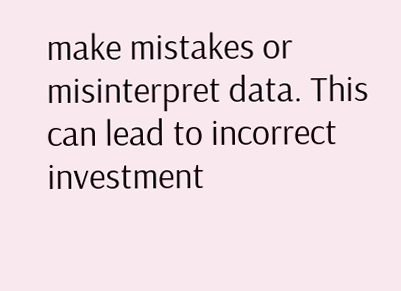make mistakes or misinterpret data. This can lead to incorrect investment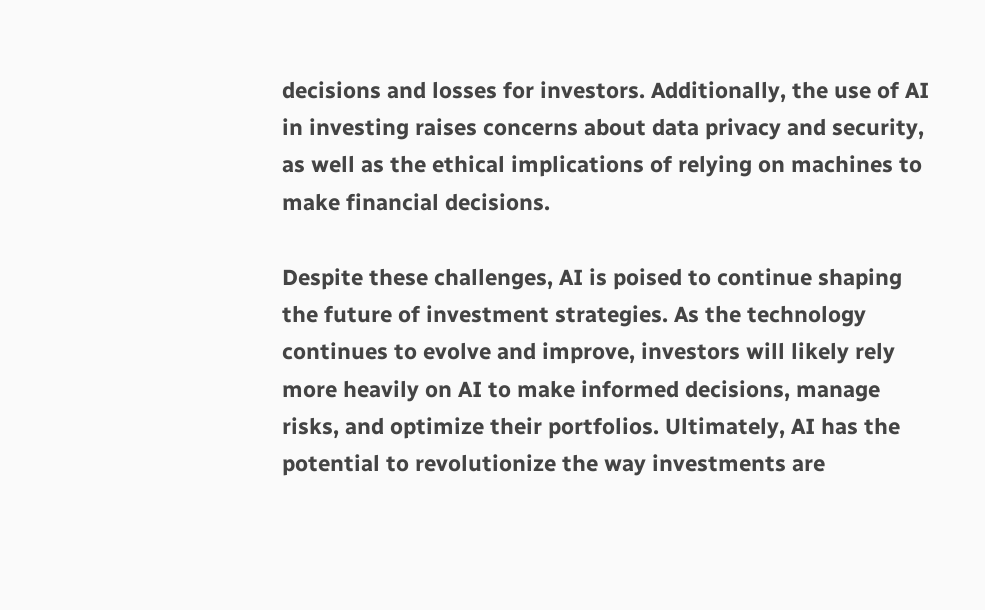decisions and losses for investors. Additionally, the use of AI in investing raises concerns about data privacy and security, as well as the ethical implications of relying on machines to make financial decisions.

Despite these challenges, AI is poised to continue shaping the future of investment strategies. As the technology continues to evolve and improve, investors will likely rely more heavily on AI to make informed decisions, manage risks, and optimize their portfolios. Ultimately, AI has the potential to revolutionize the way investments are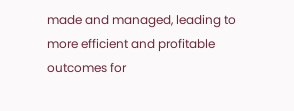made and managed, leading to more efficient and profitable outcomes for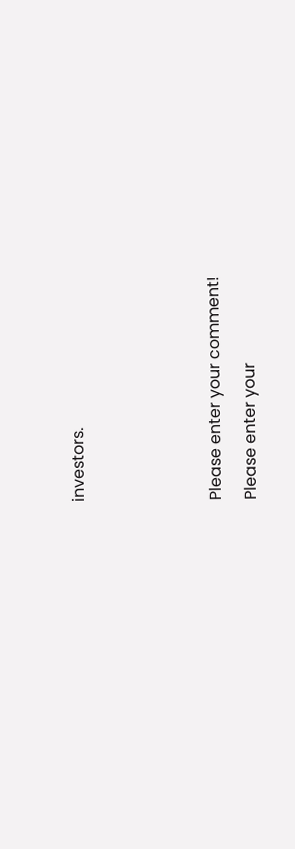investors.



Please enter your comment!
Please enter your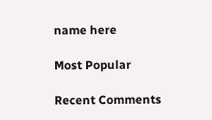name here

Most Popular

Recent Comments